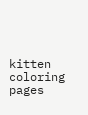kitten coloring pages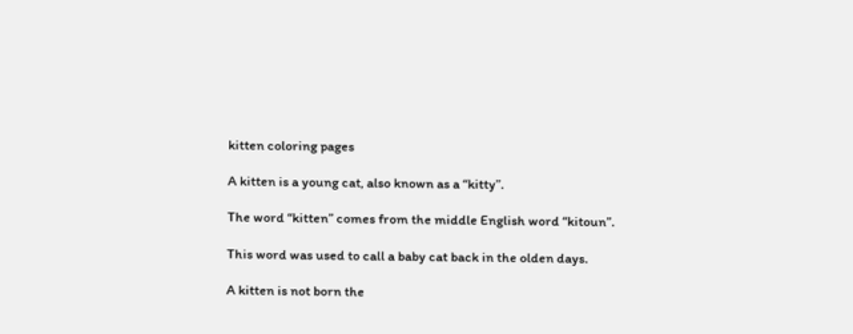kitten coloring pages

A kitten is a young cat, also known as a “kitty”.

The word “kitten” comes from the middle English word “kitoun”.

This word was used to call a baby cat back in the olden days.

A kitten is not born the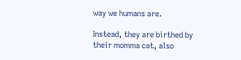way we humans are.

Instead, they are birthed by their momma cat, also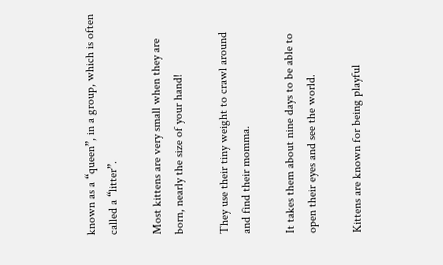known as a “queen”, in a group, which is often called a “litter”.

Most kittens are very small when they are born, nearly the size of your hand!

They use their tiny weight to crawl around and find their momma.

It takes them about nine days to be able to open their eyes and see the world.

Kittens are known for being playful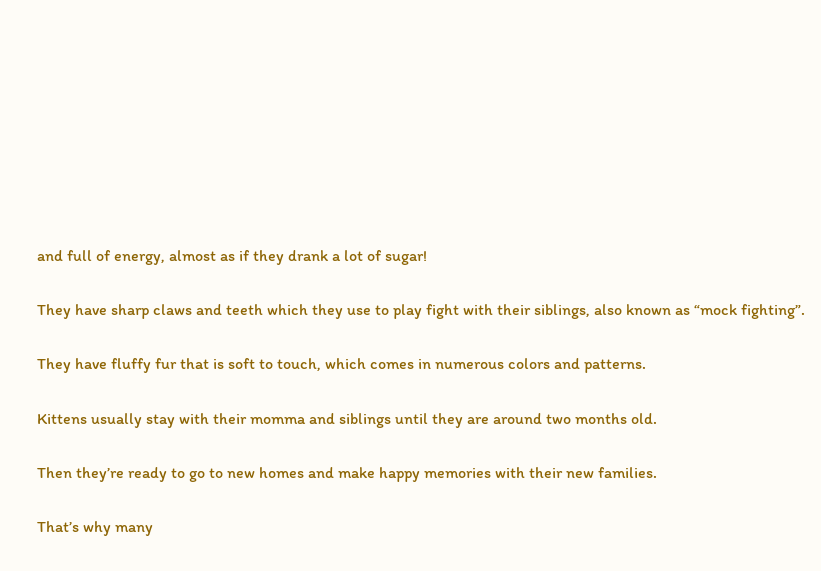and full of energy, almost as if they drank a lot of sugar!

They have sharp claws and teeth which they use to play fight with their siblings, also known as “mock fighting”.

They have fluffy fur that is soft to touch, which comes in numerous colors and patterns.

Kittens usually stay with their momma and siblings until they are around two months old.

Then they’re ready to go to new homes and make happy memories with their new families.

That’s why many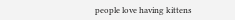people love having kittens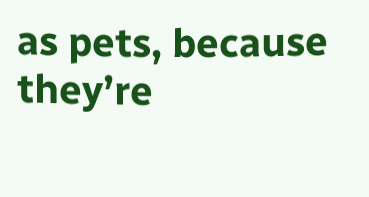as pets, because they’re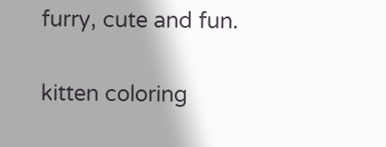furry, cute and fun.

kitten coloring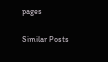pages

Similar Posts